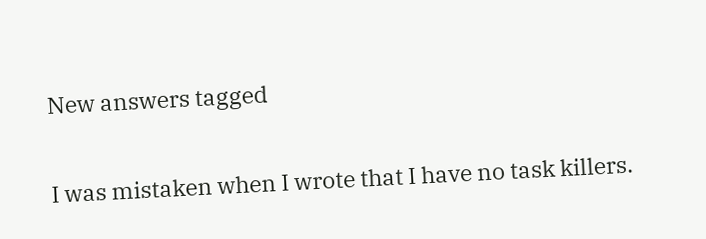New answers tagged


I was mistaken when I wrote that I have no task killers.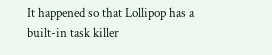It happened so that Lollipop has a built-in task killer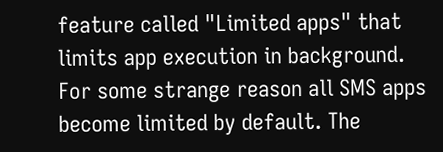feature called "Limited apps" that limits app execution in background. For some strange reason all SMS apps become limited by default. The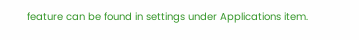feature can be found in settings under Applications item.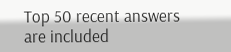Top 50 recent answers are included